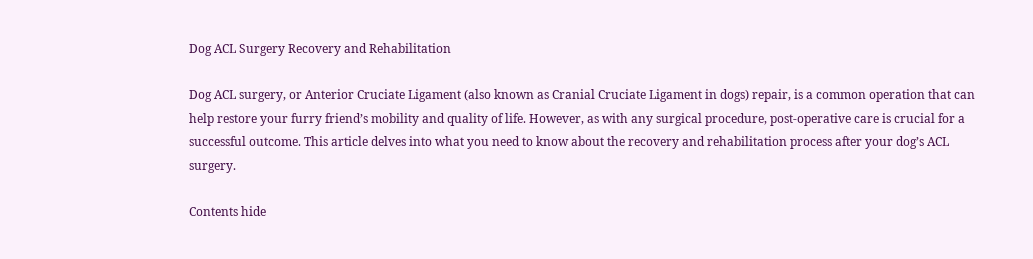Dog ACL Surgery Recovery and Rehabilitation

Dog ACL surgery, or Anterior Cruciate Ligament (also known as Cranial Cruciate Ligament in dogs) repair, is a common operation that can help restore your furry friend’s mobility and quality of life. However, as with any surgical procedure, post-operative care is crucial for a successful outcome. This article delves into what you need to know about the recovery and rehabilitation process after your dog’s ACL surgery.

Contents hide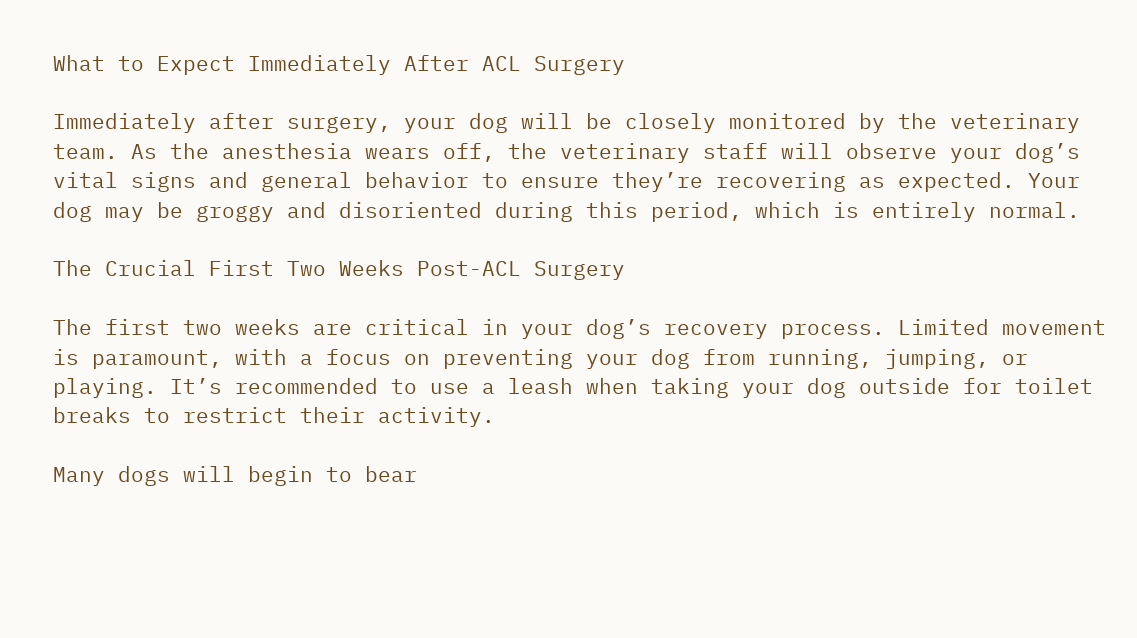What to Expect Immediately After ACL Surgery

Immediately after surgery, your dog will be closely monitored by the veterinary team. As the anesthesia wears off, the veterinary staff will observe your dog’s vital signs and general behavior to ensure they’re recovering as expected. Your dog may be groggy and disoriented during this period, which is entirely normal.

The Crucial First Two Weeks Post-ACL Surgery

The first two weeks are critical in your dog’s recovery process. Limited movement is paramount, with a focus on preventing your dog from running, jumping, or playing. It’s recommended to use a leash when taking your dog outside for toilet breaks to restrict their activity.

Many dogs will begin to bear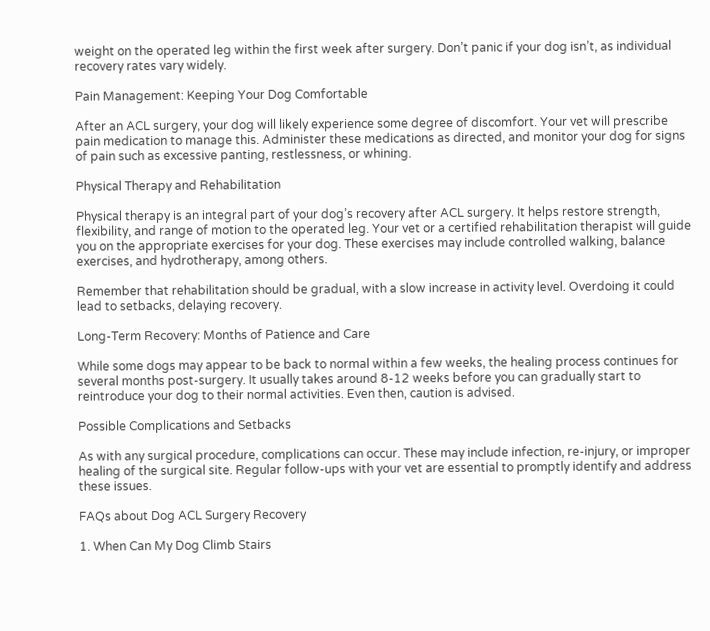weight on the operated leg within the first week after surgery. Don’t panic if your dog isn’t, as individual recovery rates vary widely.

Pain Management: Keeping Your Dog Comfortable

After an ACL surgery, your dog will likely experience some degree of discomfort. Your vet will prescribe pain medication to manage this. Administer these medications as directed, and monitor your dog for signs of pain such as excessive panting, restlessness, or whining.

Physical Therapy and Rehabilitation

Physical therapy is an integral part of your dog’s recovery after ACL surgery. It helps restore strength, flexibility, and range of motion to the operated leg. Your vet or a certified rehabilitation therapist will guide you on the appropriate exercises for your dog. These exercises may include controlled walking, balance exercises, and hydrotherapy, among others.

Remember that rehabilitation should be gradual, with a slow increase in activity level. Overdoing it could lead to setbacks, delaying recovery.

Long-Term Recovery: Months of Patience and Care

While some dogs may appear to be back to normal within a few weeks, the healing process continues for several months post-surgery. It usually takes around 8-12 weeks before you can gradually start to reintroduce your dog to their normal activities. Even then, caution is advised.

Possible Complications and Setbacks

As with any surgical procedure, complications can occur. These may include infection, re-injury, or improper healing of the surgical site. Regular follow-ups with your vet are essential to promptly identify and address these issues.

FAQs about Dog ACL Surgery Recovery

1. When Can My Dog Climb Stairs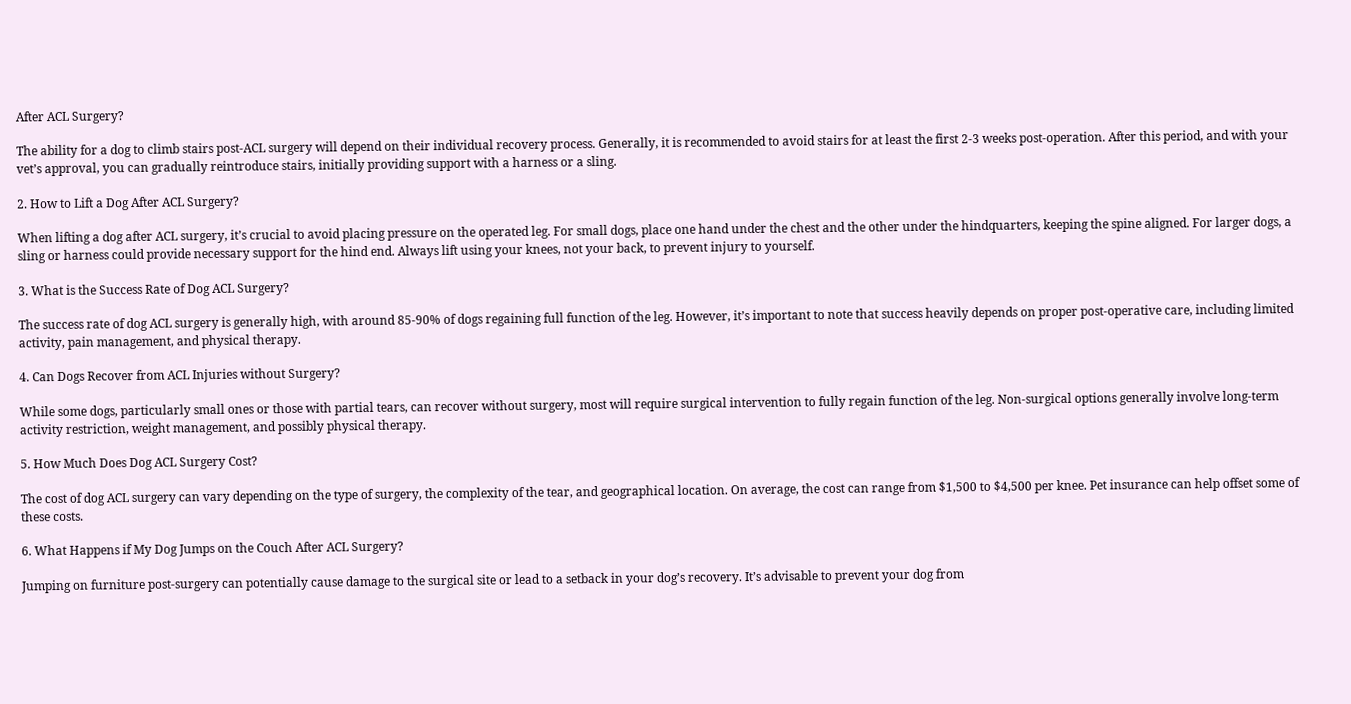After ACL Surgery?

The ability for a dog to climb stairs post-ACL surgery will depend on their individual recovery process. Generally, it is recommended to avoid stairs for at least the first 2-3 weeks post-operation. After this period, and with your vet’s approval, you can gradually reintroduce stairs, initially providing support with a harness or a sling.

2. How to Lift a Dog After ACL Surgery?

When lifting a dog after ACL surgery, it’s crucial to avoid placing pressure on the operated leg. For small dogs, place one hand under the chest and the other under the hindquarters, keeping the spine aligned. For larger dogs, a sling or harness could provide necessary support for the hind end. Always lift using your knees, not your back, to prevent injury to yourself.

3. What is the Success Rate of Dog ACL Surgery?

The success rate of dog ACL surgery is generally high, with around 85-90% of dogs regaining full function of the leg. However, it’s important to note that success heavily depends on proper post-operative care, including limited activity, pain management, and physical therapy.

4. Can Dogs Recover from ACL Injuries without Surgery?

While some dogs, particularly small ones or those with partial tears, can recover without surgery, most will require surgical intervention to fully regain function of the leg. Non-surgical options generally involve long-term activity restriction, weight management, and possibly physical therapy.

5. How Much Does Dog ACL Surgery Cost?

The cost of dog ACL surgery can vary depending on the type of surgery, the complexity of the tear, and geographical location. On average, the cost can range from $1,500 to $4,500 per knee. Pet insurance can help offset some of these costs.

6. What Happens if My Dog Jumps on the Couch After ACL Surgery?

Jumping on furniture post-surgery can potentially cause damage to the surgical site or lead to a setback in your dog’s recovery. It’s advisable to prevent your dog from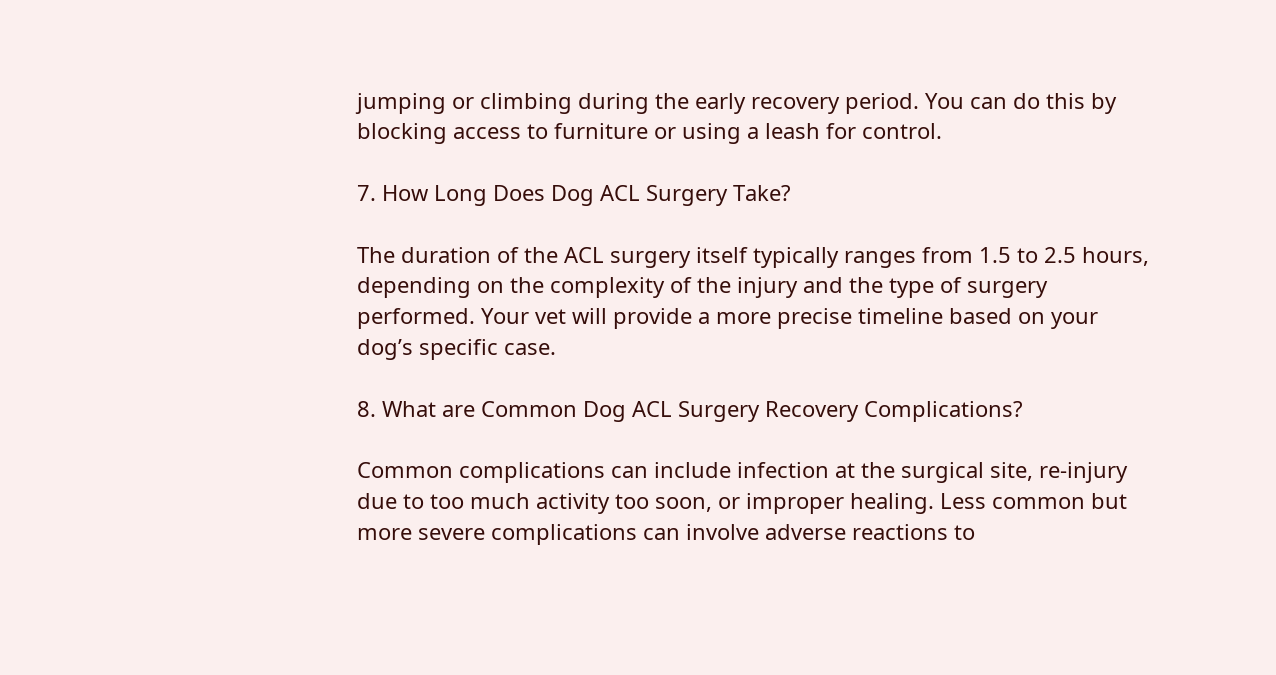jumping or climbing during the early recovery period. You can do this by blocking access to furniture or using a leash for control.

7. How Long Does Dog ACL Surgery Take?

The duration of the ACL surgery itself typically ranges from 1.5 to 2.5 hours, depending on the complexity of the injury and the type of surgery performed. Your vet will provide a more precise timeline based on your dog’s specific case.

8. What are Common Dog ACL Surgery Recovery Complications?

Common complications can include infection at the surgical site, re-injury due to too much activity too soon, or improper healing. Less common but more severe complications can involve adverse reactions to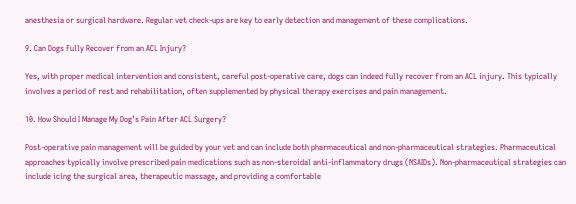anesthesia or surgical hardware. Regular vet check-ups are key to early detection and management of these complications.

9. Can Dogs Fully Recover from an ACL Injury?

Yes, with proper medical intervention and consistent, careful post-operative care, dogs can indeed fully recover from an ACL injury. This typically involves a period of rest and rehabilitation, often supplemented by physical therapy exercises and pain management.

10. How Should I Manage My Dog’s Pain After ACL Surgery?

Post-operative pain management will be guided by your vet and can include both pharmaceutical and non-pharmaceutical strategies. Pharmaceutical approaches typically involve prescribed pain medications such as non-steroidal anti-inflammatory drugs (NSAIDs). Non-pharmaceutical strategies can include icing the surgical area, therapeutic massage, and providing a comfortable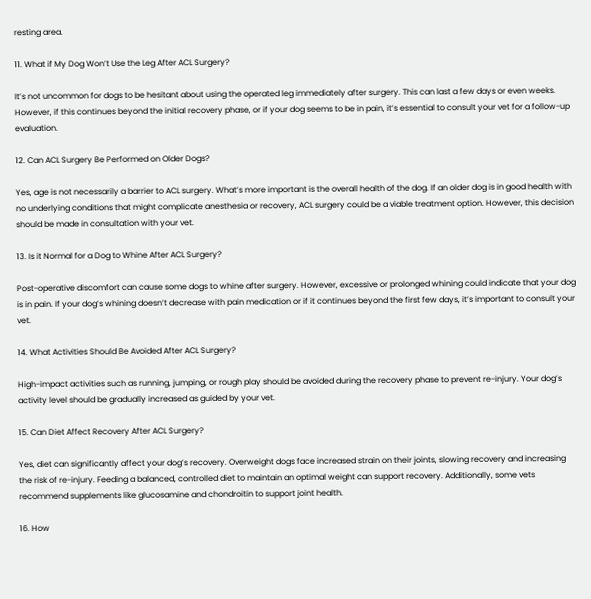resting area.

11. What if My Dog Won’t Use the Leg After ACL Surgery?

It’s not uncommon for dogs to be hesitant about using the operated leg immediately after surgery. This can last a few days or even weeks. However, if this continues beyond the initial recovery phase, or if your dog seems to be in pain, it’s essential to consult your vet for a follow-up evaluation.

12. Can ACL Surgery Be Performed on Older Dogs?

Yes, age is not necessarily a barrier to ACL surgery. What’s more important is the overall health of the dog. If an older dog is in good health with no underlying conditions that might complicate anesthesia or recovery, ACL surgery could be a viable treatment option. However, this decision should be made in consultation with your vet.

13. Is it Normal for a Dog to Whine After ACL Surgery?

Post-operative discomfort can cause some dogs to whine after surgery. However, excessive or prolonged whining could indicate that your dog is in pain. If your dog’s whining doesn’t decrease with pain medication or if it continues beyond the first few days, it’s important to consult your vet.

14. What Activities Should Be Avoided After ACL Surgery?

High-impact activities such as running, jumping, or rough play should be avoided during the recovery phase to prevent re-injury. Your dog’s activity level should be gradually increased as guided by your vet.

15. Can Diet Affect Recovery After ACL Surgery?

Yes, diet can significantly affect your dog’s recovery. Overweight dogs face increased strain on their joints, slowing recovery and increasing the risk of re-injury. Feeding a balanced, controlled diet to maintain an optimal weight can support recovery. Additionally, some vets recommend supplements like glucosamine and chondroitin to support joint health.

16. How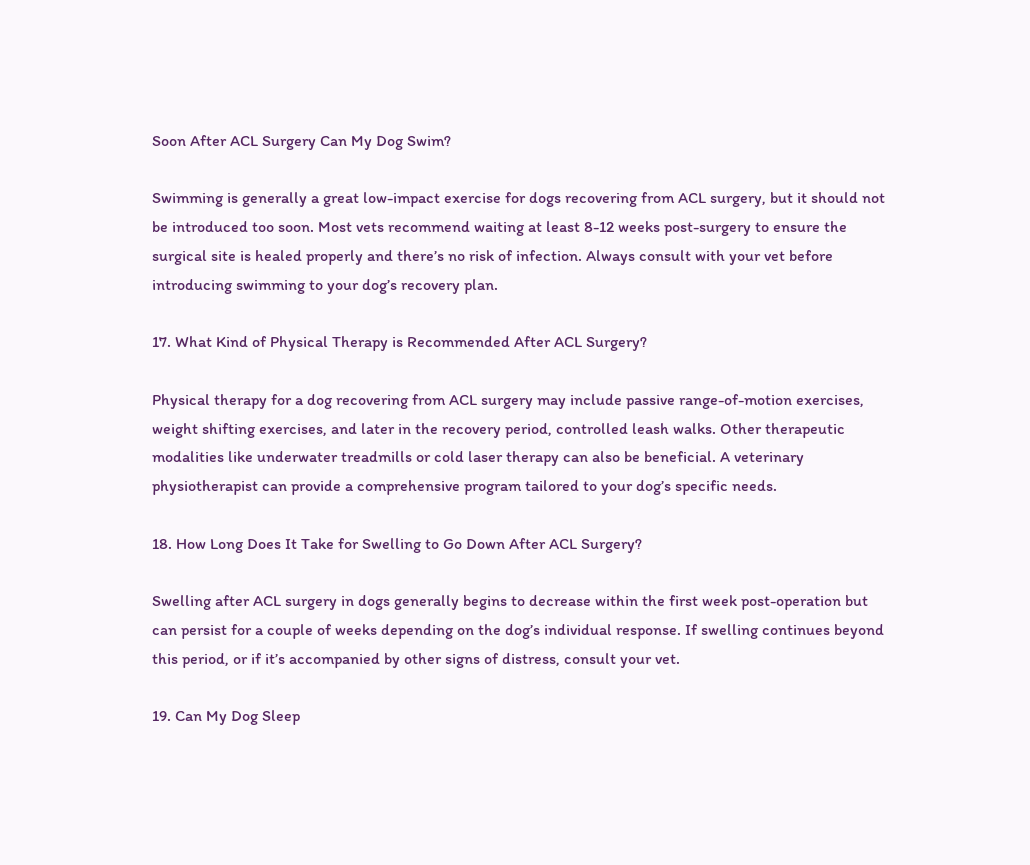Soon After ACL Surgery Can My Dog Swim?

Swimming is generally a great low-impact exercise for dogs recovering from ACL surgery, but it should not be introduced too soon. Most vets recommend waiting at least 8-12 weeks post-surgery to ensure the surgical site is healed properly and there’s no risk of infection. Always consult with your vet before introducing swimming to your dog’s recovery plan.

17. What Kind of Physical Therapy is Recommended After ACL Surgery?

Physical therapy for a dog recovering from ACL surgery may include passive range-of-motion exercises, weight shifting exercises, and later in the recovery period, controlled leash walks. Other therapeutic modalities like underwater treadmills or cold laser therapy can also be beneficial. A veterinary physiotherapist can provide a comprehensive program tailored to your dog’s specific needs.

18. How Long Does It Take for Swelling to Go Down After ACL Surgery?

Swelling after ACL surgery in dogs generally begins to decrease within the first week post-operation but can persist for a couple of weeks depending on the dog’s individual response. If swelling continues beyond this period, or if it’s accompanied by other signs of distress, consult your vet.

19. Can My Dog Sleep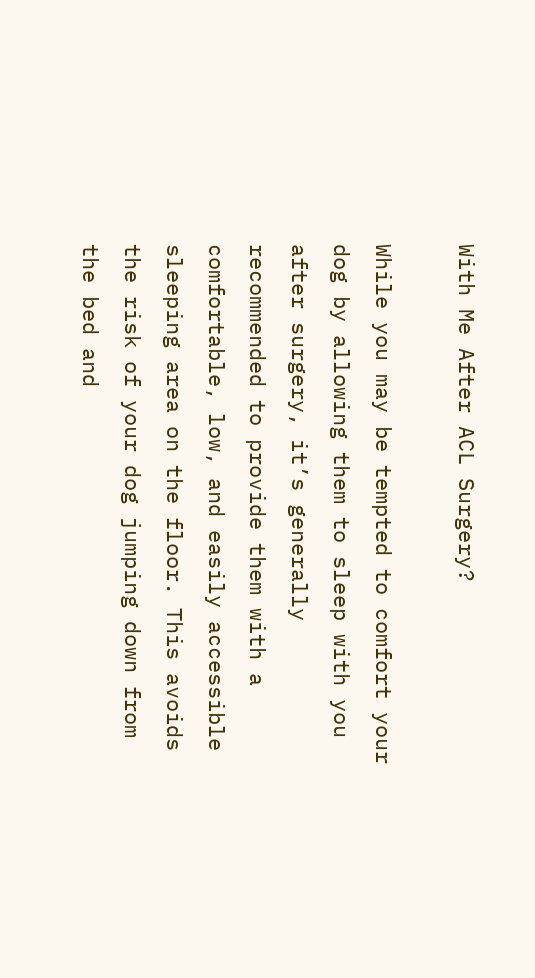With Me After ACL Surgery?

While you may be tempted to comfort your dog by allowing them to sleep with you after surgery, it’s generally recommended to provide them with a comfortable, low, and easily accessible sleeping area on the floor. This avoids the risk of your dog jumping down from the bed and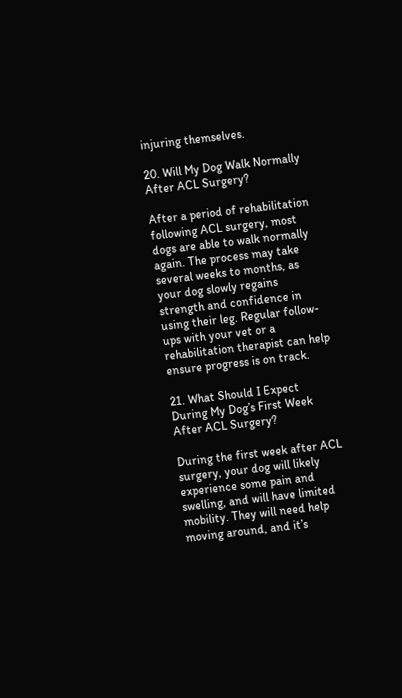injuring themselves.

20. Will My Dog Walk Normally After ACL Surgery?

After a period of rehabilitation following ACL surgery, most dogs are able to walk normally again. The process may take several weeks to months, as your dog slowly regains strength and confidence in using their leg. Regular follow-ups with your vet or a rehabilitation therapist can help ensure progress is on track.

21. What Should I Expect During My Dog’s First Week After ACL Surgery?

During the first week after ACL surgery, your dog will likely experience some pain and swelling, and will have limited mobility. They will need help moving around, and it’s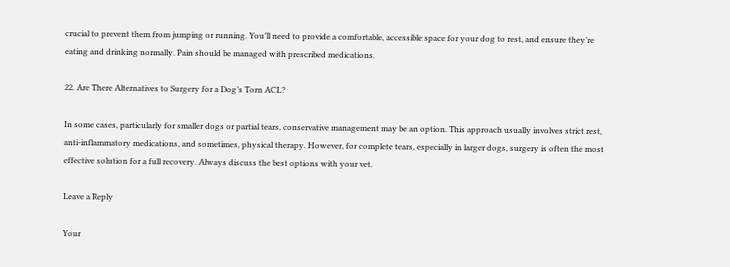crucial to prevent them from jumping or running. You’ll need to provide a comfortable, accessible space for your dog to rest, and ensure they’re eating and drinking normally. Pain should be managed with prescribed medications.

22. Are There Alternatives to Surgery for a Dog’s Torn ACL?

In some cases, particularly for smaller dogs or partial tears, conservative management may be an option. This approach usually involves strict rest, anti-inflammatory medications, and sometimes, physical therapy. However, for complete tears, especially in larger dogs, surgery is often the most effective solution for a full recovery. Always discuss the best options with your vet.

Leave a Reply

Your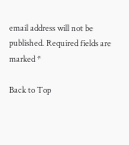email address will not be published. Required fields are marked *

Back to Top